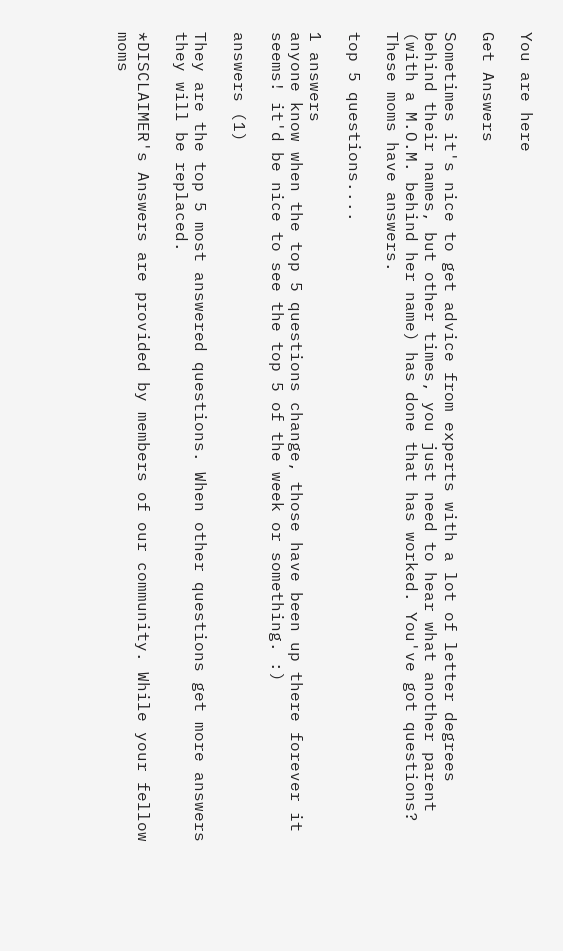You are here

Get Answers

Sometimes it's nice to get advice from experts with a lot of letter degrees behind their names, but other times, you just need to hear what another parent (with a M.O.M. behind her name) has done that has worked. You've got questions? These moms have answers.

top 5 questions....

1 answers
anyone know when the top 5 questions change, those have been up there forever it seems! it'd be nice to see the top 5 of the week or something. :)

answers (1)

They are the top 5 most answered questions. When other questions get more answers they will be replaced.

*DISCLAIMER's Answers are provided by members of our community. While your fellow moms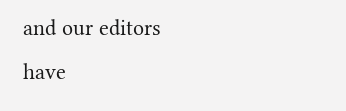and our editors have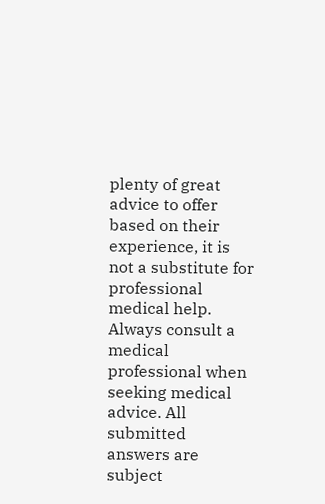plenty of great advice to offer based on their experience, it is not a substitute for professional medical help. Always consult a medical professional when seeking medical advice. All submitted answers are subject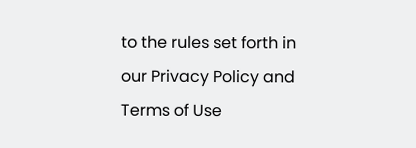to the rules set forth in our Privacy Policy and Terms of Use